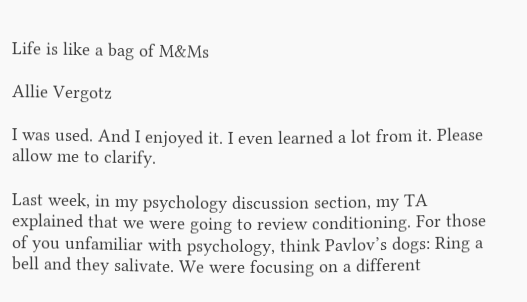Life is like a bag of M&Ms

Allie Vergotz

I was used. And I enjoyed it. I even learned a lot from it. Please allow me to clarify.

Last week, in my psychology discussion section, my TA explained that we were going to review conditioning. For those of you unfamiliar with psychology, think Pavlov’s dogs: Ring a bell and they salivate. We were focusing on a different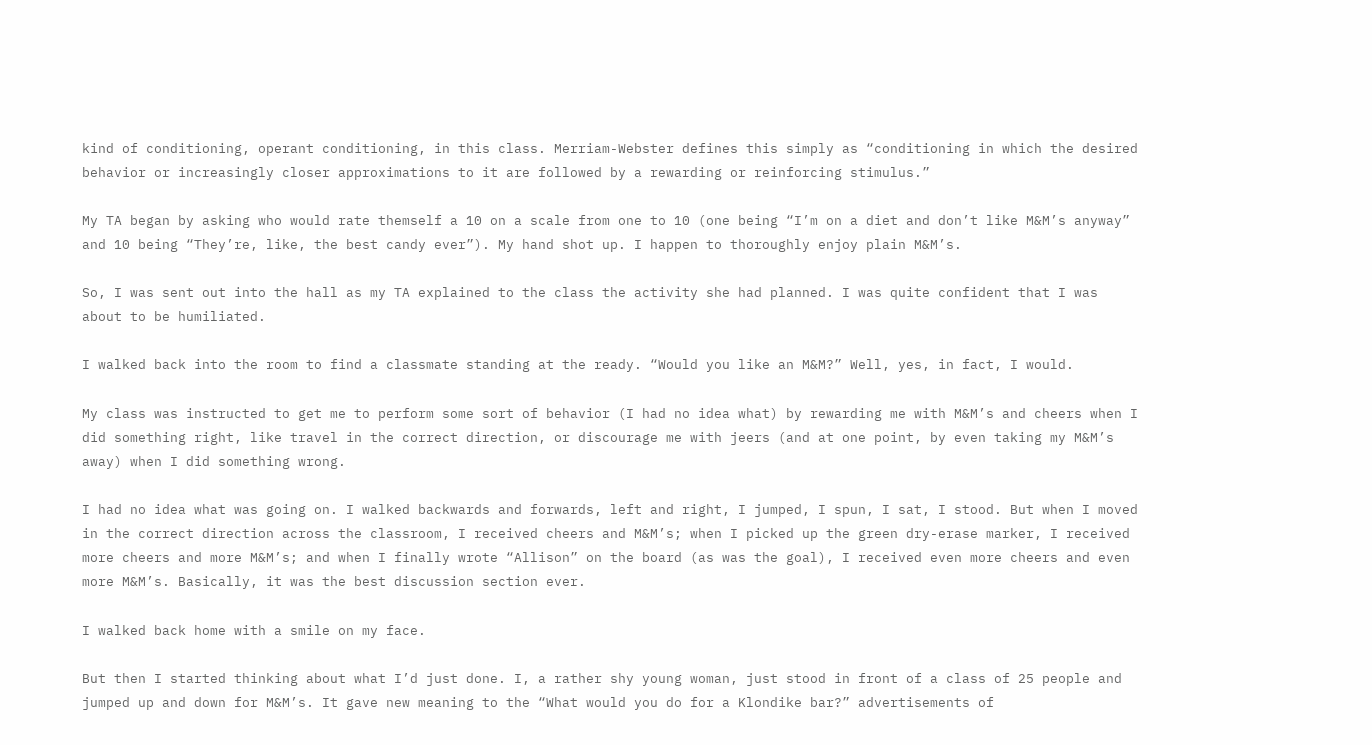kind of conditioning, operant conditioning, in this class. Merriam-Webster defines this simply as “conditioning in which the desired behavior or increasingly closer approximations to it are followed by a rewarding or reinforcing stimulus.”

My TA began by asking who would rate themself a 10 on a scale from one to 10 (one being “I’m on a diet and don’t like M&M’s anyway” and 10 being “They’re, like, the best candy ever”). My hand shot up. I happen to thoroughly enjoy plain M&M’s.

So, I was sent out into the hall as my TA explained to the class the activity she had planned. I was quite confident that I was about to be humiliated.

I walked back into the room to find a classmate standing at the ready. “Would you like an M&M?” Well, yes, in fact, I would.

My class was instructed to get me to perform some sort of behavior (I had no idea what) by rewarding me with M&M’s and cheers when I did something right, like travel in the correct direction, or discourage me with jeers (and at one point, by even taking my M&M’s away) when I did something wrong.

I had no idea what was going on. I walked backwards and forwards, left and right, I jumped, I spun, I sat, I stood. But when I moved in the correct direction across the classroom, I received cheers and M&M’s; when I picked up the green dry-erase marker, I received more cheers and more M&M’s; and when I finally wrote “Allison” on the board (as was the goal), I received even more cheers and even more M&M’s. Basically, it was the best discussion section ever.

I walked back home with a smile on my face.

But then I started thinking about what I’d just done. I, a rather shy young woman, just stood in front of a class of 25 people and jumped up and down for M&M’s. It gave new meaning to the “What would you do for a Klondike bar?” advertisements of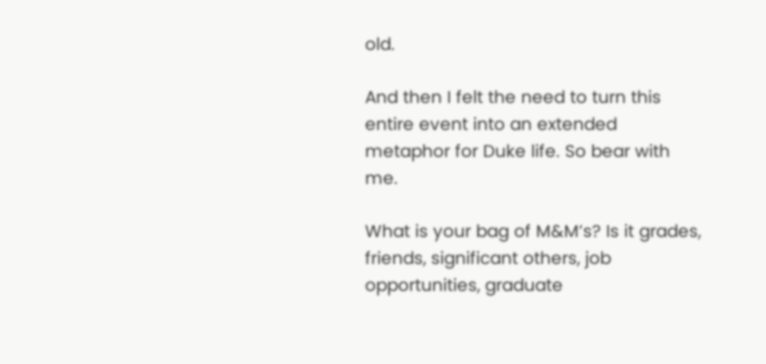old.

And then I felt the need to turn this entire event into an extended metaphor for Duke life. So bear with me.

What is your bag of M&M’s? Is it grades, friends, significant others, job opportunities, graduate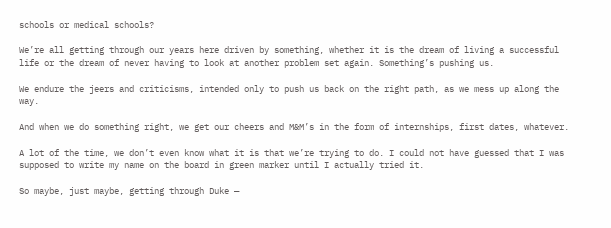schools or medical schools?

We’re all getting through our years here driven by something, whether it is the dream of living a successful life or the dream of never having to look at another problem set again. Something’s pushing us.

We endure the jeers and criticisms, intended only to push us back on the right path, as we mess up along the way.

And when we do something right, we get our cheers and M&M’s in the form of internships, first dates, whatever.

A lot of the time, we don’t even know what it is that we’re trying to do. I could not have guessed that I was supposed to write my name on the board in green marker until I actually tried it.

So maybe, just maybe, getting through Duke —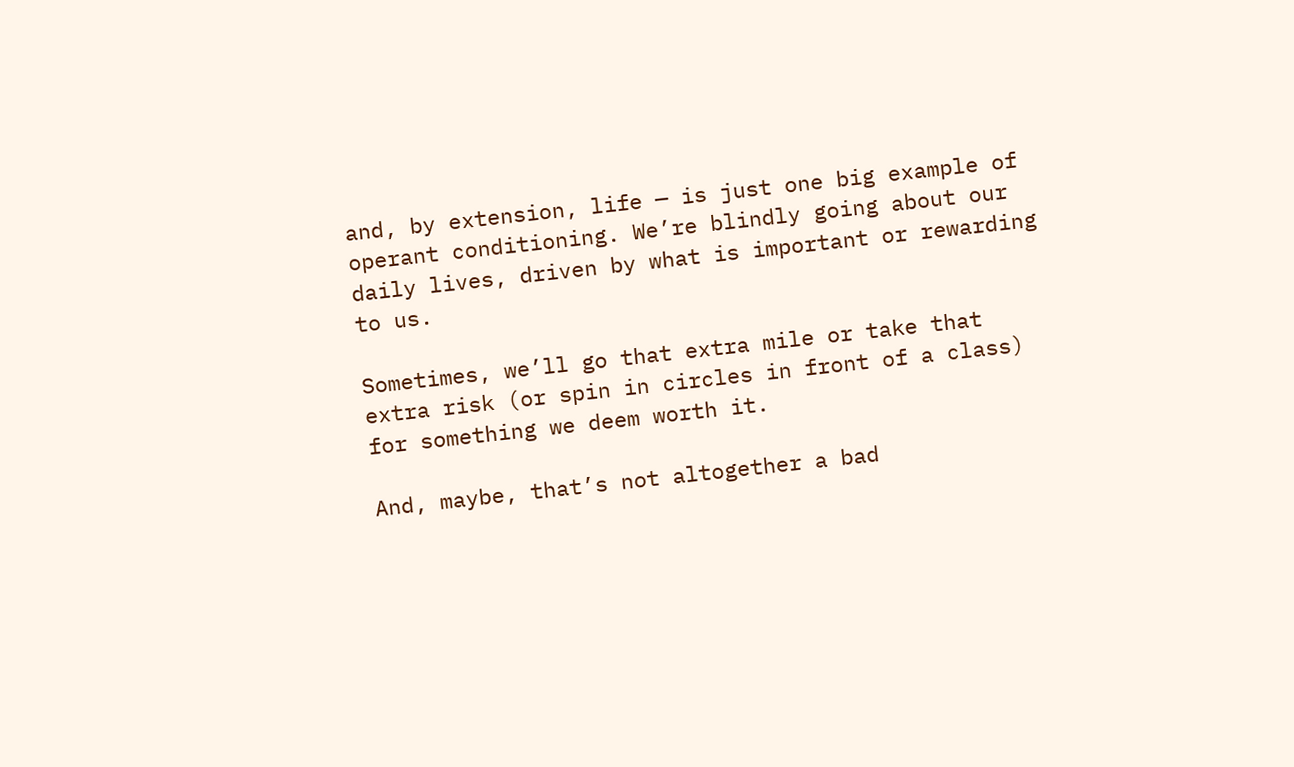and, by extension, life — is just one big example of operant conditioning. We’re blindly going about our daily lives, driven by what is important or rewarding to us.

Sometimes, we’ll go that extra mile or take that extra risk (or spin in circles in front of a class) for something we deem worth it.

And, maybe, that’s not altogether a bad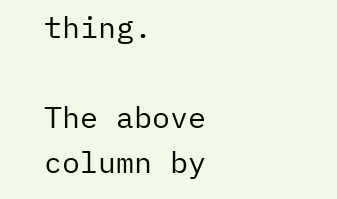thing.

The above column by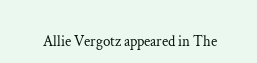Allie Vergotz appeared in The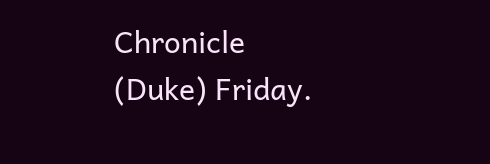Chronicle (Duke) Friday.